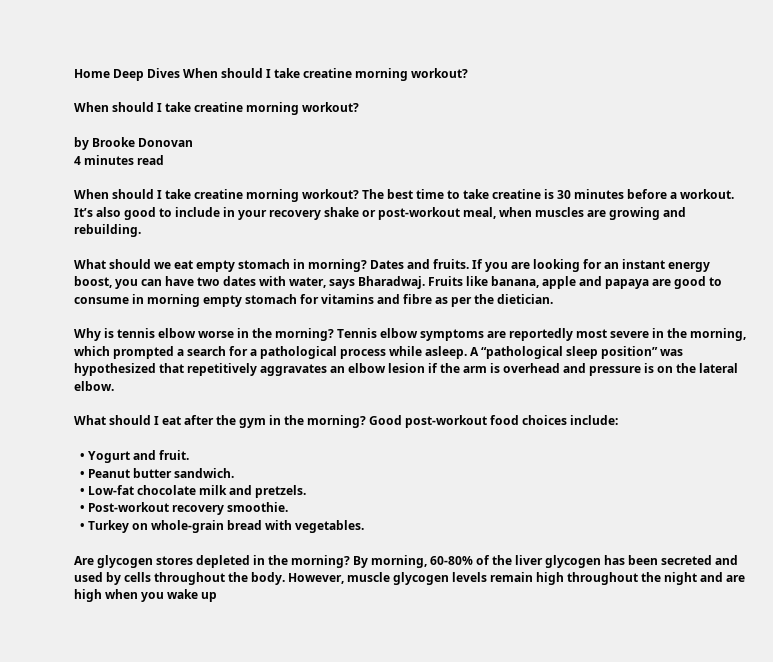Home Deep Dives When should I take creatine morning workout?

When should I take creatine morning workout?

by Brooke Donovan
4 minutes read

When should I take creatine morning workout? The best time to take creatine is 30 minutes before a workout. It’s also good to include in your recovery shake or post-workout meal, when muscles are growing and rebuilding.

What should we eat empty stomach in morning? Dates and fruits. If you are looking for an instant energy boost, you can have two dates with water, says Bharadwaj. Fruits like banana, apple and papaya are good to consume in morning empty stomach for vitamins and fibre as per the dietician.

Why is tennis elbow worse in the morning? Tennis elbow symptoms are reportedly most severe in the morning, which prompted a search for a pathological process while asleep. A “pathological sleep position” was hypothesized that repetitively aggravates an elbow lesion if the arm is overhead and pressure is on the lateral elbow.

What should I eat after the gym in the morning? Good post-workout food choices include:

  • Yogurt and fruit.
  • Peanut butter sandwich.
  • Low-fat chocolate milk and pretzels.
  • Post-workout recovery smoothie.
  • Turkey on whole-grain bread with vegetables.

Are glycogen stores depleted in the morning? By morning, 60-80% of the liver glycogen has been secreted and used by cells throughout the body. However, muscle glycogen levels remain high throughout the night and are high when you wake up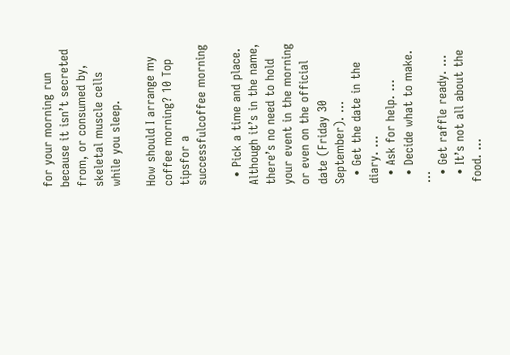for your morning run because it isn’t secreted from, or consumed by, skeletal muscle cells while you sleep.

How should I arrange my coffee morning? 10 Top tipsfor a successfulcoffee morning

  • Pick a time and place. Although it’s in the name, there’s no need to hold your event in the morning or even on the official date (Friday 30 September). …
  • Get the date in the diary. …
  • Ask for help. …
  • Decide what to make. …
  • Get raffle ready. …
  • It’s not all about the food. …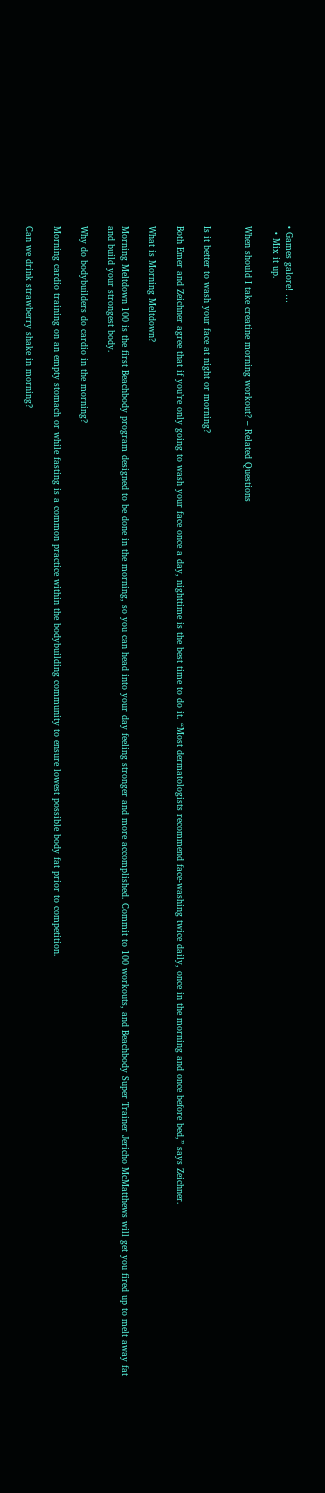• Games galore! …
  • Mix it up.

When should I take creatine morning workout? – Related Questions


Is it better to wash your face at night or morning?

Both Emer and Zeichner agree that if you’re only going to wash your face once a day, nighttime is the best time to do it. “Most dermatologists recommend face-washing twice daily, once in the morning and once before bed,” says Zeichner.

What is Morning Meltdown?

Morning Meltdown 100 is the first Beachbody program designed to be done in the morning, so you can head into your day feeling stronger and more accomplished. Commit to 100 workouts, and Beachbody Super Trainer Jericho McMatthews will get you fired up to melt away fat and build your strongest body.

Why do bodybuilders do cardio in the morning?

Morning cardio training on an empty stomach or while fasting is a common practice within the bodybuilding community to ensure lowest possible body fat prior to competition.

Can we drink strawberry shake in morning?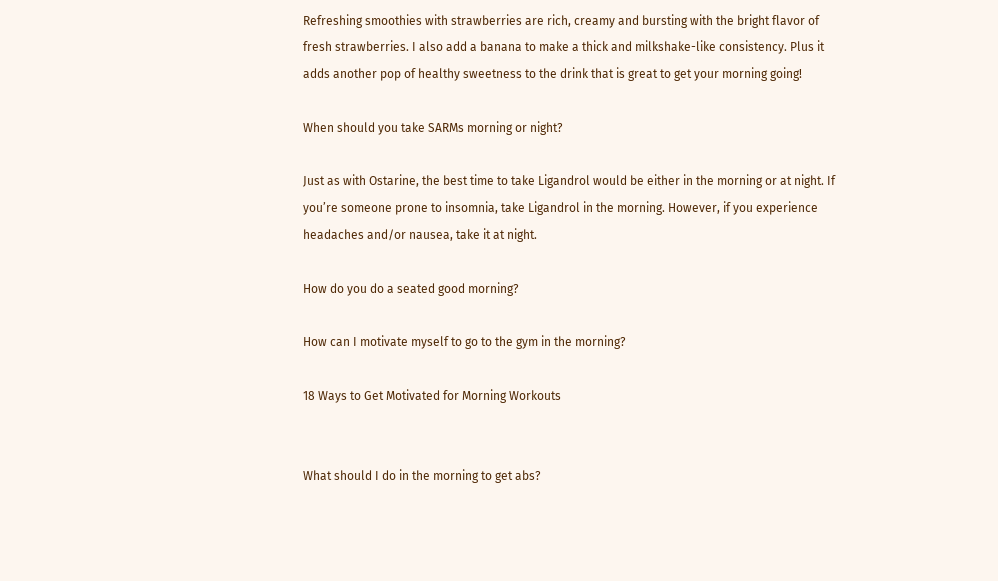Refreshing smoothies with strawberries are rich, creamy and bursting with the bright flavor of fresh strawberries. I also add a banana to make a thick and milkshake-like consistency. Plus it adds another pop of healthy sweetness to the drink that is great to get your morning going!

When should you take SARMs morning or night?

Just as with Ostarine, the best time to take Ligandrol would be either in the morning or at night. If you’re someone prone to insomnia, take Ligandrol in the morning. However, if you experience headaches and/or nausea, take it at night.

How do you do a seated good morning?

How can I motivate myself to go to the gym in the morning?

18 Ways to Get Motivated for Morning Workouts


What should I do in the morning to get abs?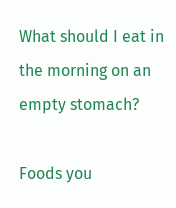What should I eat in the morning on an empty stomach?

Foods you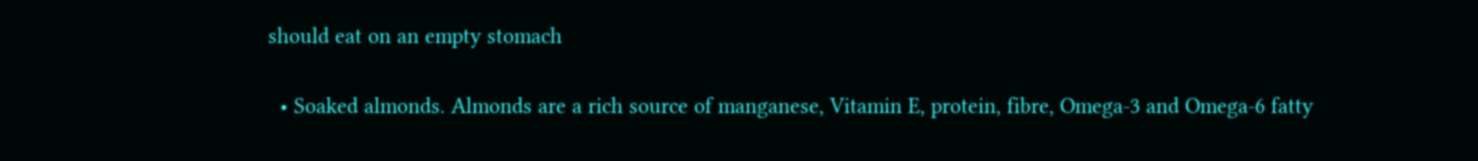should eat on an empty stomach

  • Soaked almonds. Almonds are a rich source of manganese, Vitamin E, protein, fibre, Omega-3 and Omega-6 fatty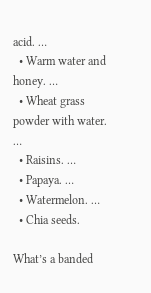acid. …
  • Warm water and honey. …
  • Wheat grass powder with water. …
  • Raisins. …
  • Papaya. …
  • Watermelon. …
  • Chia seeds.

What’s a banded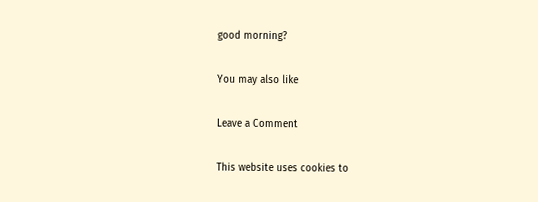good morning?

You may also like

Leave a Comment

This website uses cookies to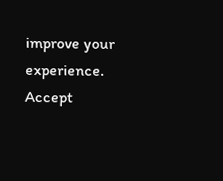improve your experience. Accept